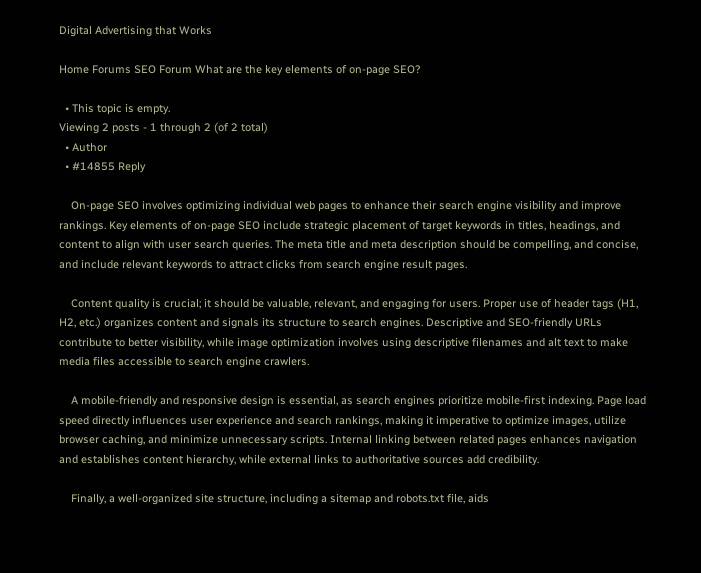Digital Advertising that Works

Home Forums SEO Forum What are the key elements of on-page SEO?

  • This topic is empty.
Viewing 2 posts - 1 through 2 (of 2 total)
  • Author
  • #14855 Reply

    On-page SEO involves optimizing individual web pages to enhance their search engine visibility and improve rankings. Key elements of on-page SEO include strategic placement of target keywords in titles, headings, and content to align with user search queries. The meta title and meta description should be compelling, and concise, and include relevant keywords to attract clicks from search engine result pages.

    Content quality is crucial; it should be valuable, relevant, and engaging for users. Proper use of header tags (H1, H2, etc.) organizes content and signals its structure to search engines. Descriptive and SEO-friendly URLs contribute to better visibility, while image optimization involves using descriptive filenames and alt text to make media files accessible to search engine crawlers.

    A mobile-friendly and responsive design is essential, as search engines prioritize mobile-first indexing. Page load speed directly influences user experience and search rankings, making it imperative to optimize images, utilize browser caching, and minimize unnecessary scripts. Internal linking between related pages enhances navigation and establishes content hierarchy, while external links to authoritative sources add credibility.

    Finally, a well-organized site structure, including a sitemap and robots.txt file, aids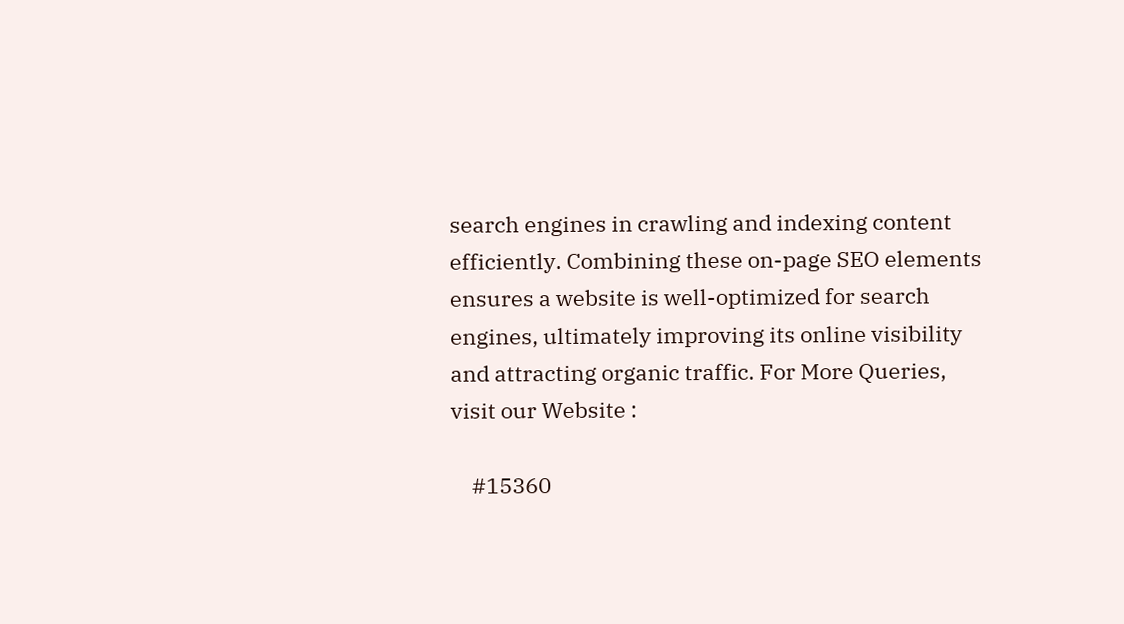search engines in crawling and indexing content efficiently. Combining these on-page SEO elements ensures a website is well-optimized for search engines, ultimately improving its online visibility and attracting organic traffic. For More Queries, visit our Website :

    #15360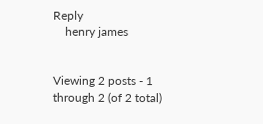Reply
    henry james


Viewing 2 posts - 1 through 2 (of 2 total)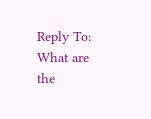Reply To: What are the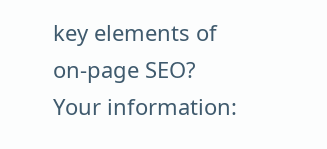key elements of on-page SEO?
Your information: